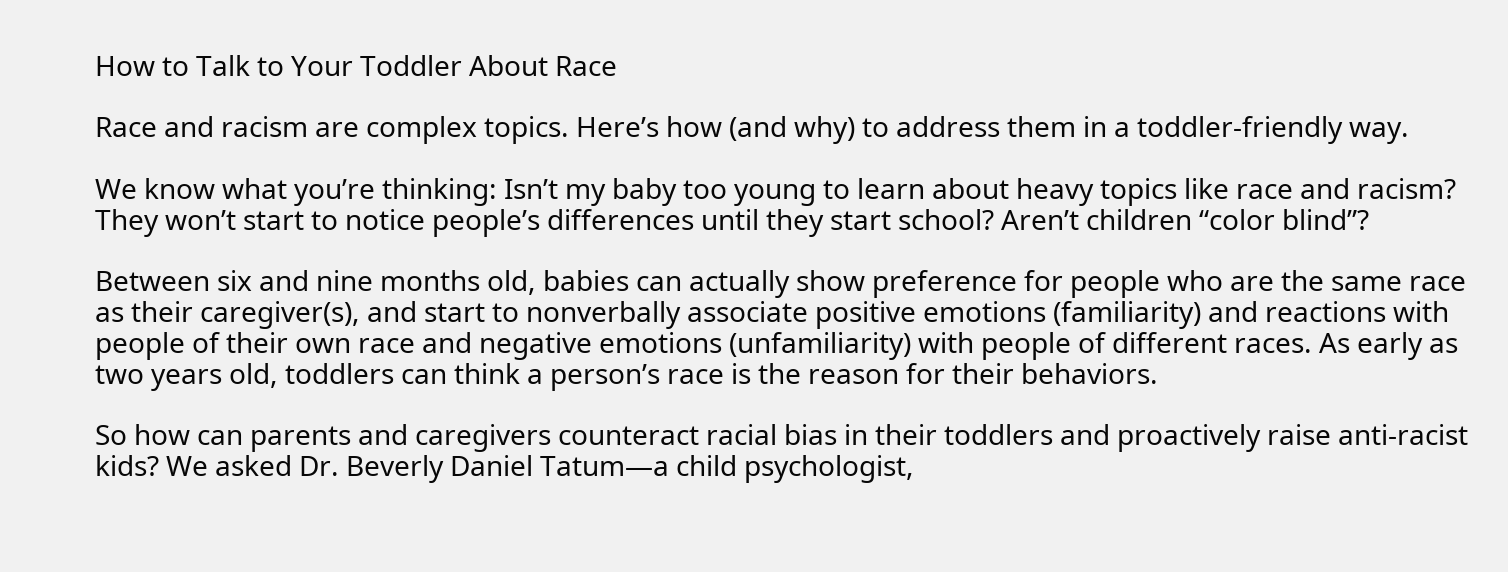How to Talk to Your Toddler About Race

Race and racism are complex topics. Here’s how (and why) to address them in a toddler-friendly way.

We know what you’re thinking: Isn’t my baby too young to learn about heavy topics like race and racism? They won’t start to notice people’s differences until they start school? Aren’t children “color blind”?

Between six and nine months old, babies can actually show preference for people who are the same race as their caregiver(s), and start to nonverbally associate positive emotions (familiarity) and reactions with people of their own race and negative emotions (unfamiliarity) with people of different races. As early as two years old, toddlers can think a person’s race is the reason for their behaviors.

So how can parents and caregivers counteract racial bias in their toddlers and proactively raise anti-racist kids? We asked Dr. Beverly Daniel Tatum—a child psychologist,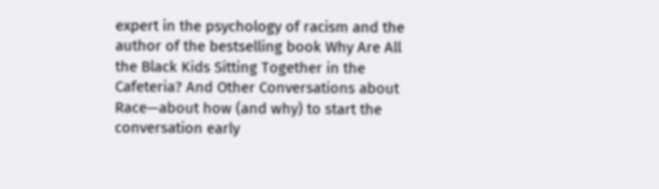expert in the psychology of racism and the author of the bestselling book Why Are All the Black Kids Sitting Together in the Cafeteria? And Other Conversations about Race—about how (and why) to start the conversation early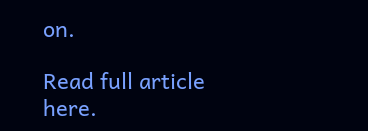on.

Read full article here.